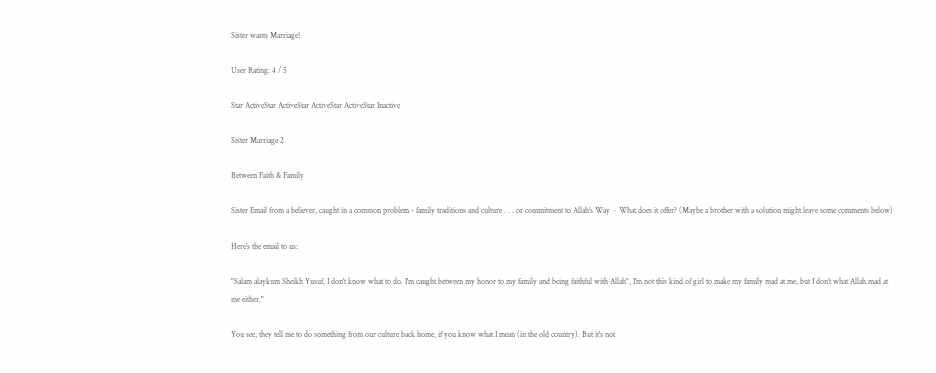Sister wants Marriage!

User Rating: 4 / 5

Star ActiveStar ActiveStar ActiveStar ActiveStar Inactive

Sister Marriage 2

Between Faith & Family

Sister Email from a believer, caught in a common problem - family traditions and culture . . . or commitment to Allah's Way ~ What does it offer? (Maybe a brother with a solution might leave some comments below)

Here's the email to us:

"Salam alaykum Sheikh Yusuf, I don't know what to do. I'm caught between my honor to my family and being faithful with Allah", I'm not this kind of girl to make my family mad at me, but I don't what Allah mad at me either."

You see, they tell me to do something from our culture back home, if you know what I mean (in the old country). But it's not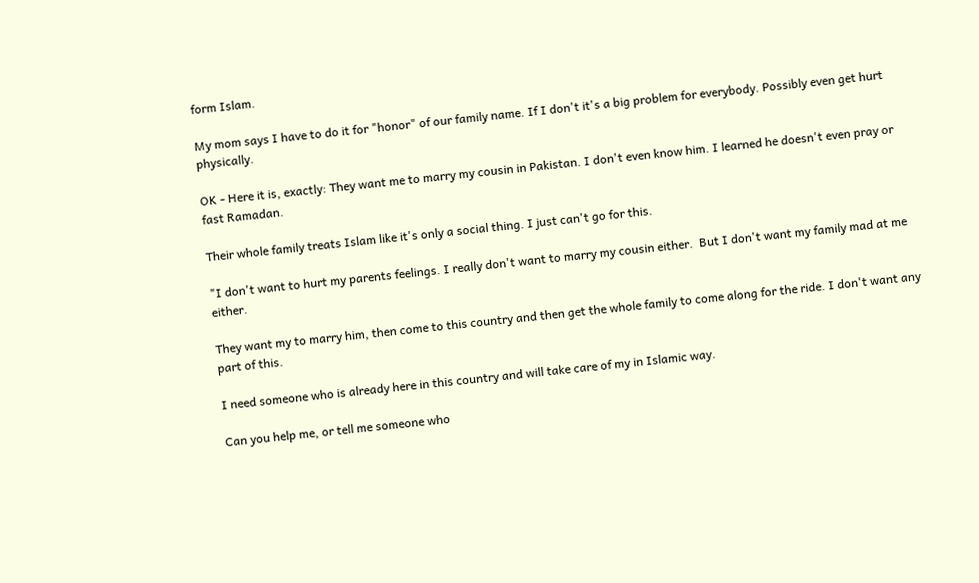form Islam.

My mom says I have to do it for "honor" of our family name. If I don't it's a big problem for everybody. Possibly even get hurt physically.

OK - Here it is, exactly: They want me to marry my cousin in Pakistan. I don't even know him. I learned he doesn't even pray or fast Ramadan.

Their whole family treats Islam like it's only a social thing. I just can't go for this.

"I don't want to hurt my parents feelings. I really don't want to marry my cousin either.  But I don't want my family mad at me either.

They want my to marry him, then come to this country and then get the whole family to come along for the ride. I don't want any part of this.

I need someone who is already here in this country and will take care of my in Islamic way.

Can you help me, or tell me someone who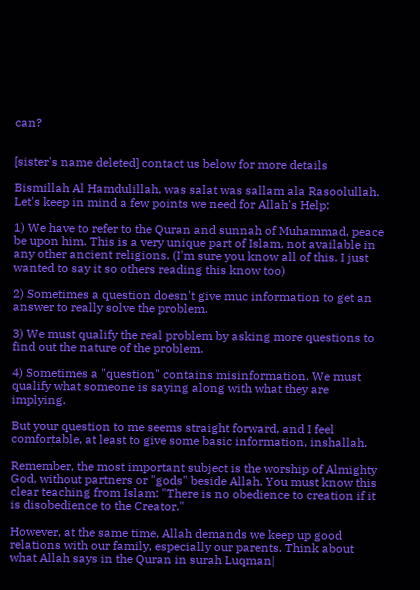can?


[sister's name deleted] contact us below for more details

Bismillah Al Hamdulillah, was salat was sallam ala Rasoolullah. Let's keep in mind a few points we need for Allah's Help:

1) We have to refer to the Quran and sunnah of Muhammad, peace be upon him. This is a very unique part of Islam, not available in any other ancient religions. (I'm sure you know all of this. I just wanted to say it so others reading this know too)

2) Sometimes a question doesn't give muc information to get an answer to really solve the problem.

3) We must qualify the real problem by asking more questions to find out the nature of the problem.

4) Sometimes a "question" contains misinformation. We must qualify what someone is saying along with what they are implying.

But your question to me seems straight forward, and I feel comfortable, at least to give some basic information, inshallah.

Remember, the most important subject is the worship of Almighty God, without partners or "gods" beside Allah. You must know this clear teaching from Islam: "There is no obedience to creation if it is disobedience to the Creator."

However, at the same time, Allah demands we keep up good relations with our family, especially our parents. Think about what Allah says in the Quran in surah Luqman|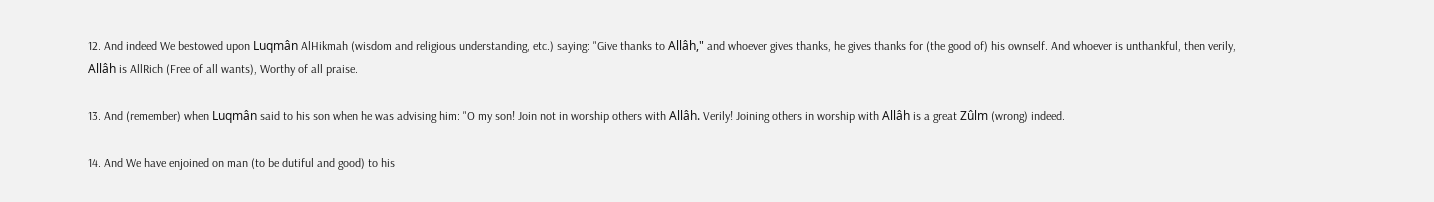12. And indeed We bestowed upon Luqmân AlHikmah (wisdom and religious understanding, etc.) saying: "Give thanks to Allâh," and whoever gives thanks, he gives thanks for (the good of) his ownself. And whoever is unthankful, then verily, Allâh is AllRich (Free of all wants), Worthy of all praise.

13. And (remember) when Luqmân said to his son when he was advising him: "O my son! Join not in worship others with Allâh. Verily! Joining others in worship with Allâh is a great Zûlm (wrong) indeed.

14. And We have enjoined on man (to be dutiful and good) to his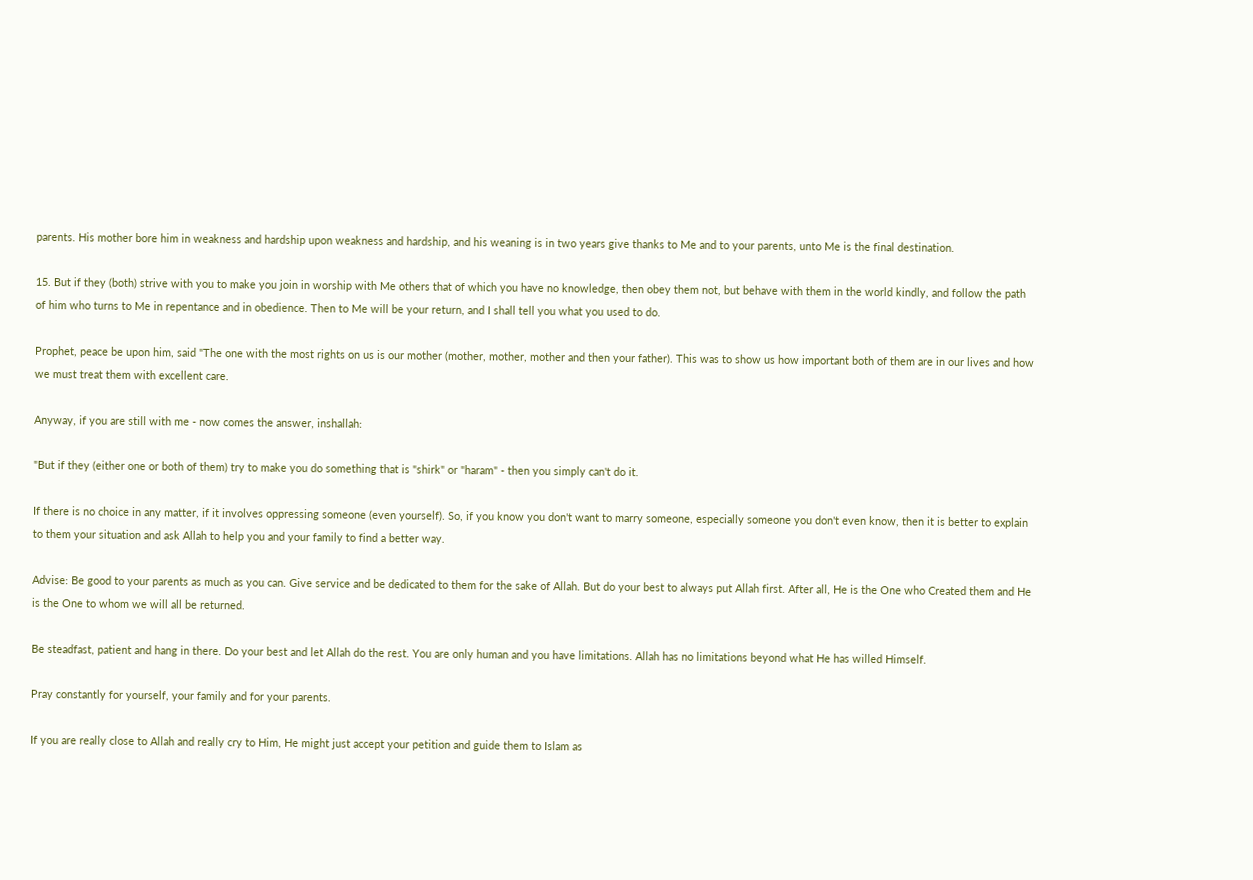parents. His mother bore him in weakness and hardship upon weakness and hardship, and his weaning is in two years give thanks to Me and to your parents, unto Me is the final destination.

15. But if they (both) strive with you to make you join in worship with Me others that of which you have no knowledge, then obey them not, but behave with them in the world kindly, and follow the path of him who turns to Me in repentance and in obedience. Then to Me will be your return, and I shall tell you what you used to do.

Prophet, peace be upon him, said "The one with the most rights on us is our mother (mother, mother, mother and then your father). This was to show us how important both of them are in our lives and how we must treat them with excellent care.

Anyway, if you are still with me - now comes the answer, inshallah:

"But if they (either one or both of them) try to make you do something that is "shirk" or "haram" - then you simply can't do it.

If there is no choice in any matter, if it involves oppressing someone (even yourself). So, if you know you don't want to marry someone, especially someone you don't even know, then it is better to explain to them your situation and ask Allah to help you and your family to find a better way.

Advise: Be good to your parents as much as you can. Give service and be dedicated to them for the sake of Allah. But do your best to always put Allah first. After all, He is the One who Created them and He is the One to whom we will all be returned.

Be steadfast, patient and hang in there. Do your best and let Allah do the rest. You are only human and you have limitations. Allah has no limitations beyond what He has willed Himself.

Pray constantly for yourself, your family and for your parents.

If you are really close to Allah and really cry to Him, He might just accept your petition and guide them to Islam as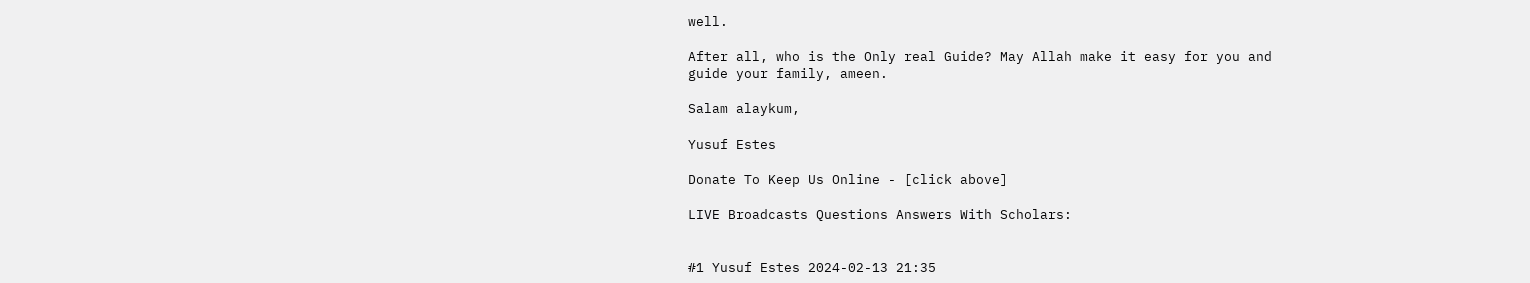well.

After all, who is the Only real Guide? May Allah make it easy for you and guide your family, ameen.

Salam alaykum,

Yusuf Estes

Donate To Keep Us Online - [click above]

LIVE Broadcasts Questions Answers With Scholars:


#1 Yusuf Estes 2024-02-13 21:35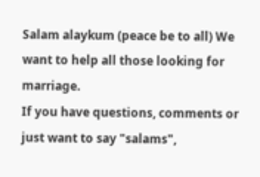Salam alaykum (peace be to all) We want to help all those looking for marriage.
If you have questions, comments or just want to say "salams",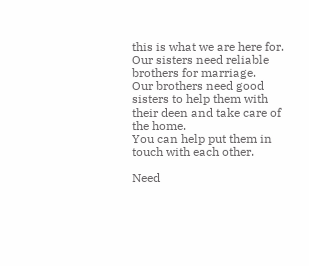this is what we are here for.
Our sisters need reliable brothers for marriage.
Our brothers need good sisters to help them with their deen and take care of the home.
You can help put them in touch with each other.

Need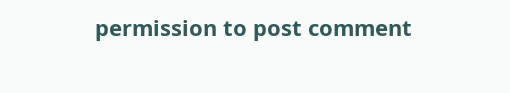permission to post comment